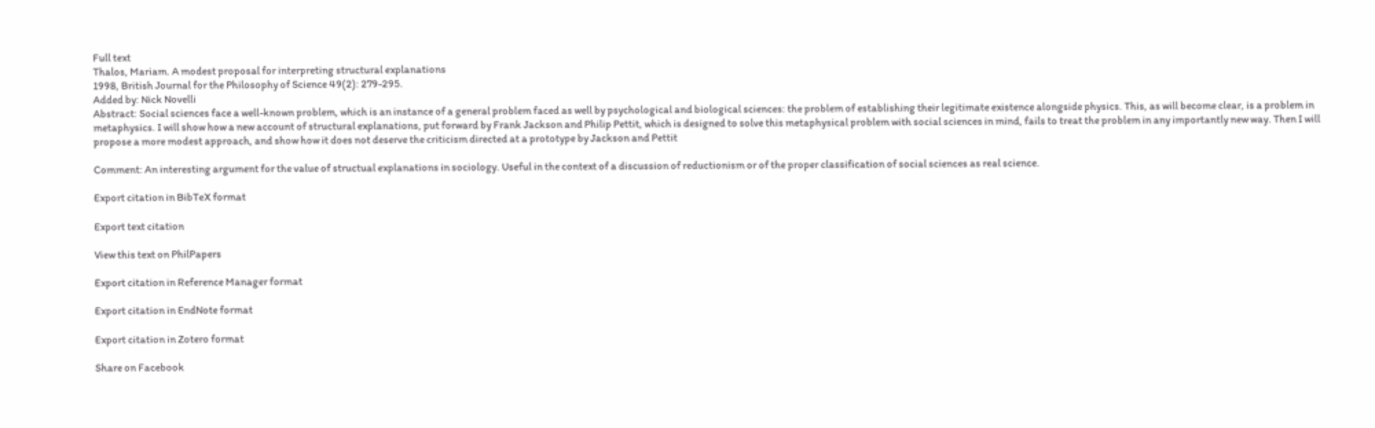Full text
Thalos, Mariam. A modest proposal for interpreting structural explanations
1998, British Journal for the Philosophy of Science 49(2): 279-295.
Added by: Nick Novelli
Abstract: Social sciences face a well-known problem, which is an instance of a general problem faced as well by psychological and biological sciences: the problem of establishing their legitimate existence alongside physics. This, as will become clear, is a problem in metaphysics. I will show how a new account of structural explanations, put forward by Frank Jackson and Philip Pettit, which is designed to solve this metaphysical problem with social sciences in mind, fails to treat the problem in any importantly new way. Then I will propose a more modest approach, and show how it does not deserve the criticism directed at a prototype by Jackson and Pettit

Comment: An interesting argument for the value of structual explanations in sociology. Useful in the context of a discussion of reductionism or of the proper classification of social sciences as real science.

Export citation in BibTeX format

Export text citation

View this text on PhilPapers

Export citation in Reference Manager format

Export citation in EndNote format

Export citation in Zotero format

Share on Facebook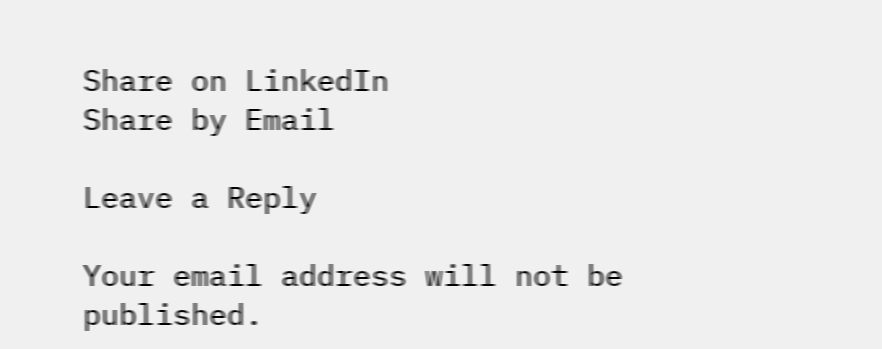Share on LinkedIn
Share by Email

Leave a Reply

Your email address will not be published.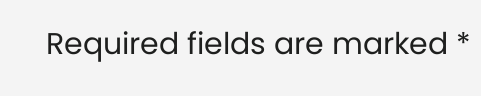Required fields are marked *